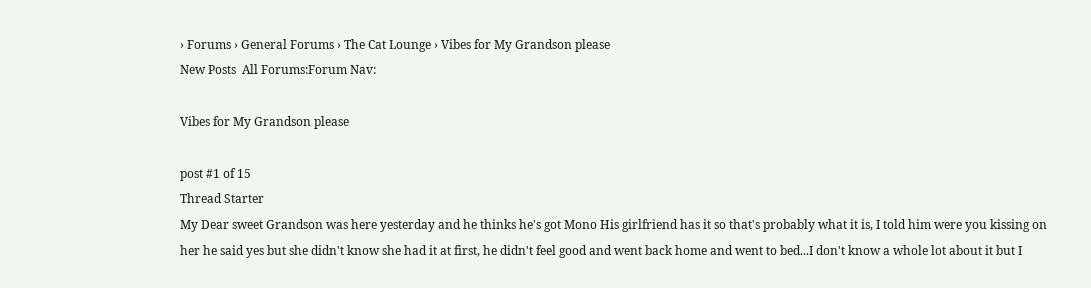› Forums › General Forums › The Cat Lounge › Vibes for My Grandson please
New Posts  All Forums:Forum Nav:

Vibes for My Grandson please

post #1 of 15
Thread Starter
My Dear sweet Grandson was here yesterday and he thinks he's got Mono His girlfriend has it so that's probably what it is, I told him were you kissing on her he said yes but she didn't know she had it at first, he didn't feel good and went back home and went to bed...I don't know a whole lot about it but I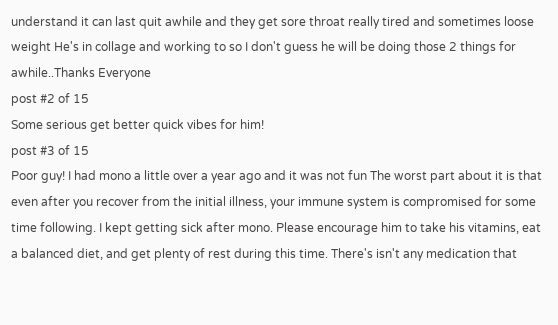understand it can last quit awhile and they get sore throat really tired and sometimes loose weight He's in collage and working to so I don't guess he will be doing those 2 things for awhile..Thanks Everyone
post #2 of 15
Some serious get better quick vibes for him!
post #3 of 15
Poor guy! I had mono a little over a year ago and it was not fun The worst part about it is that even after you recover from the initial illness, your immune system is compromised for some time following. I kept getting sick after mono. Please encourage him to take his vitamins, eat a balanced diet, and get plenty of rest during this time. There's isn't any medication that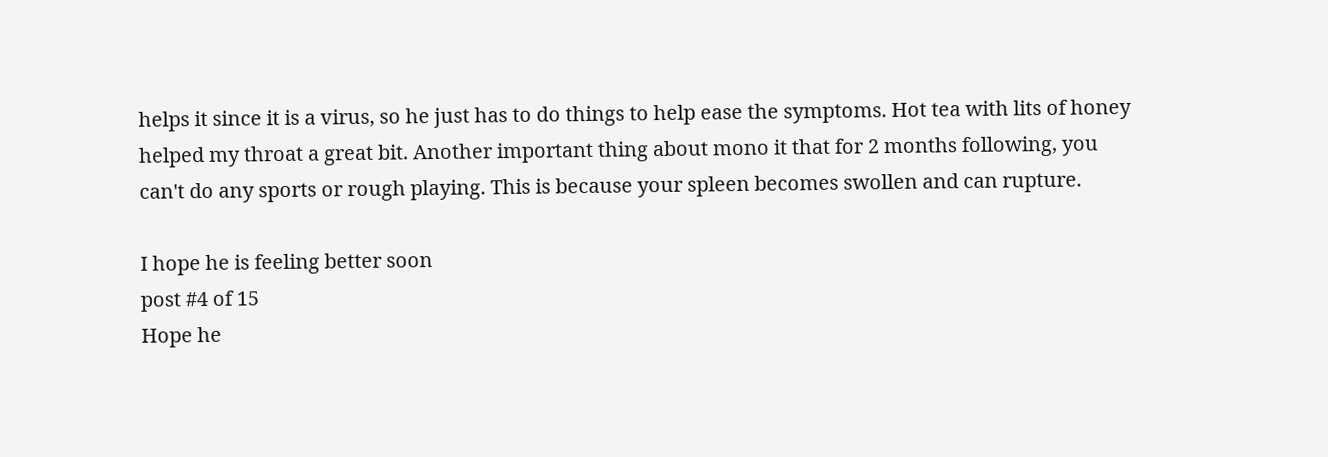helps it since it is a virus, so he just has to do things to help ease the symptoms. Hot tea with lits of honey helped my throat a great bit. Another important thing about mono it that for 2 months following, you can't do any sports or rough playing. This is because your spleen becomes swollen and can rupture.

I hope he is feeling better soon
post #4 of 15
Hope he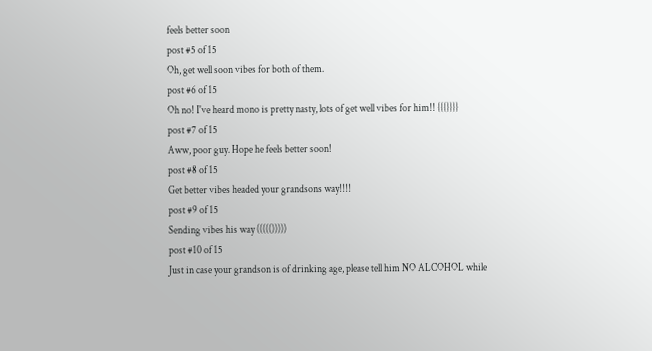feels better soon
post #5 of 15
Oh, get well soon vibes for both of them.
post #6 of 15
Oh no! I've heard mono is pretty nasty, lots of get well vibes for him!! {{{}}}}
post #7 of 15
Aww, poor guy. Hope he feels better soon!
post #8 of 15
Get better vibes headed your grandsons way!!!!
post #9 of 15
Sending vibes his way ((((()))))
post #10 of 15
Just in case your grandson is of drinking age, please tell him NO ALCOHOL while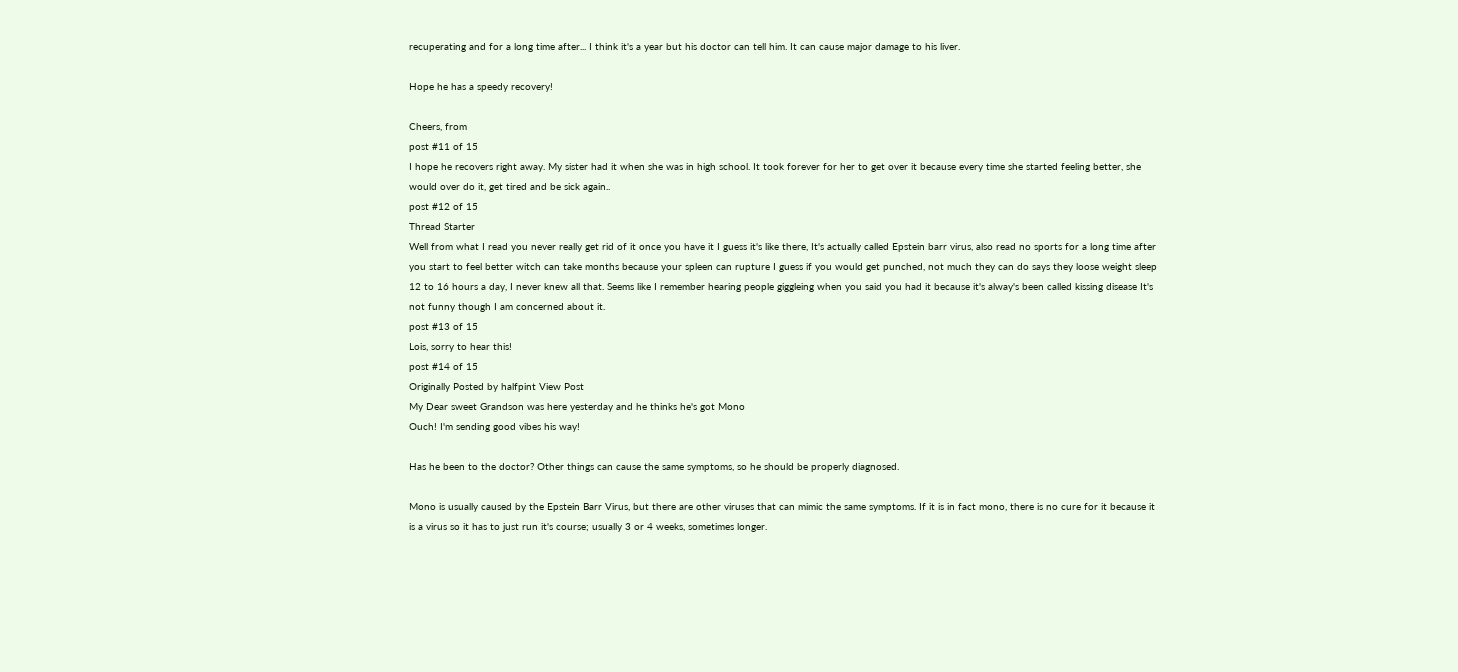recuperating and for a long time after... I think it's a year but his doctor can tell him. It can cause major damage to his liver.

Hope he has a speedy recovery!

Cheers, from
post #11 of 15
I hope he recovers right away. My sister had it when she was in high school. It took forever for her to get over it because every time she started feeling better, she would over do it, get tired and be sick again..
post #12 of 15
Thread Starter
Well from what I read you never really get rid of it once you have it I guess it's like there, It's actually called Epstein barr virus, also read no sports for a long time after you start to feel better witch can take months because your spleen can rupture I guess if you would get punched, not much they can do says they loose weight sleep 12 to 16 hours a day, I never knew all that. Seems like I remember hearing people giggleing when you said you had it because it's alway's been called kissing disease It's not funny though I am concerned about it.
post #13 of 15
Lois, sorry to hear this!
post #14 of 15
Originally Posted by halfpint View Post
My Dear sweet Grandson was here yesterday and he thinks he's got Mono
Ouch! I'm sending good vibes his way!

Has he been to the doctor? Other things can cause the same symptoms, so he should be properly diagnosed.

Mono is usually caused by the Epstein Barr Virus, but there are other viruses that can mimic the same symptoms. If it is in fact mono, there is no cure for it because it is a virus so it has to just run it's course; usually 3 or 4 weeks, sometimes longer.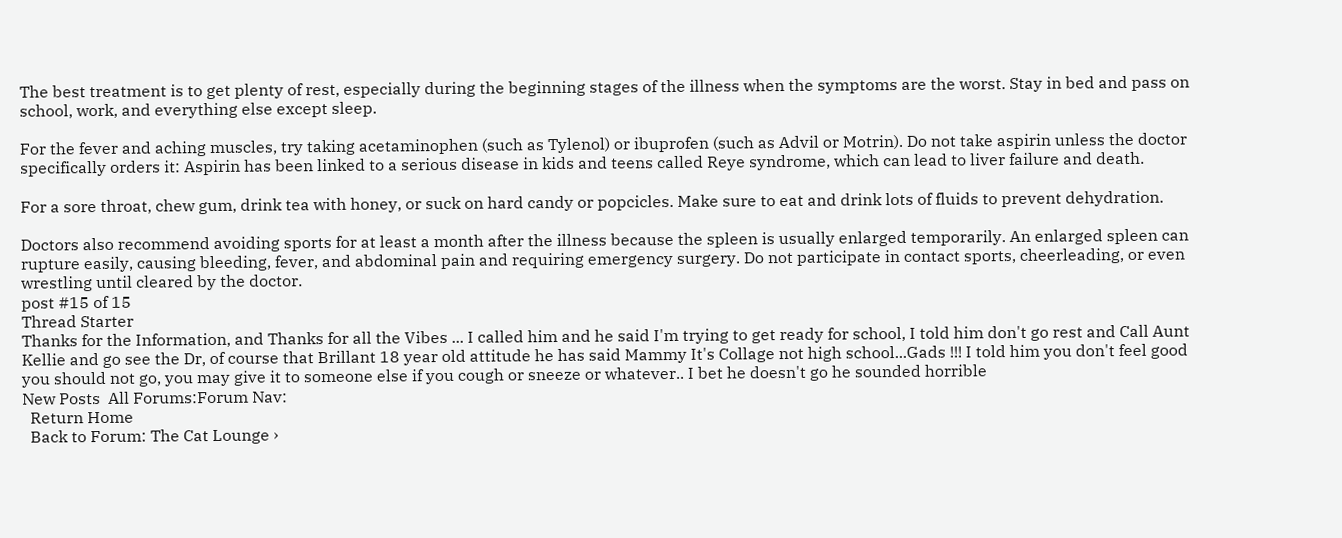The best treatment is to get plenty of rest, especially during the beginning stages of the illness when the symptoms are the worst. Stay in bed and pass on school, work, and everything else except sleep.

For the fever and aching muscles, try taking acetaminophen (such as Tylenol) or ibuprofen (such as Advil or Motrin). Do not take aspirin unless the doctor specifically orders it: Aspirin has been linked to a serious disease in kids and teens called Reye syndrome, which can lead to liver failure and death.

For a sore throat, chew gum, drink tea with honey, or suck on hard candy or popcicles. Make sure to eat and drink lots of fluids to prevent dehydration.

Doctors also recommend avoiding sports for at least a month after the illness because the spleen is usually enlarged temporarily. An enlarged spleen can rupture easily, causing bleeding, fever, and abdominal pain and requiring emergency surgery. Do not participate in contact sports, cheerleading, or even wrestling until cleared by the doctor.
post #15 of 15
Thread Starter
Thanks for the Information, and Thanks for all the Vibes ... I called him and he said I'm trying to get ready for school, I told him don't go rest and Call Aunt Kellie and go see the Dr, of course that Brillant 18 year old attitude he has said Mammy It's Collage not high school...Gads !!! I told him you don't feel good you should not go, you may give it to someone else if you cough or sneeze or whatever.. I bet he doesn't go he sounded horrible
New Posts  All Forums:Forum Nav:
  Return Home
  Back to Forum: The Cat Lounge ›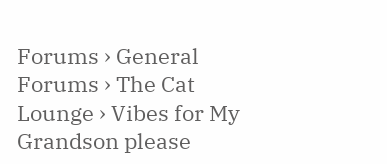Forums › General Forums › The Cat Lounge › Vibes for My Grandson please